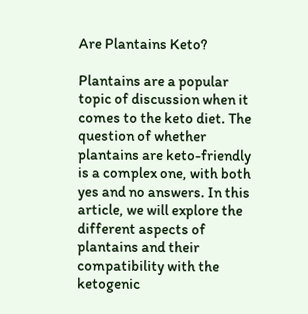Are Plantains Keto?

Plantains are a popular topic of discussion when it comes to the keto diet. The question of whether plantains are keto-friendly is a complex one, with both yes and no answers. In this article, we will explore the different aspects of plantains and their compatibility with the ketogenic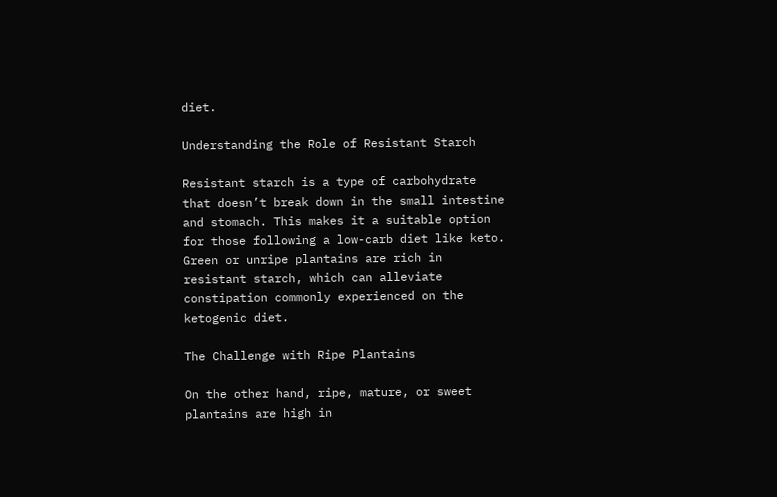diet.

Understanding the Role of Resistant Starch

Resistant starch is a type of carbohydrate that doesn’t break down in the small intestine and stomach. This makes it a suitable option for those following a low-carb diet like keto. Green or unripe plantains are rich in resistant starch, which can alleviate constipation commonly experienced on the ketogenic diet.

The Challenge with Ripe Plantains

On the other hand, ripe, mature, or sweet plantains are high in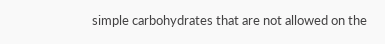simple carbohydrates that are not allowed on the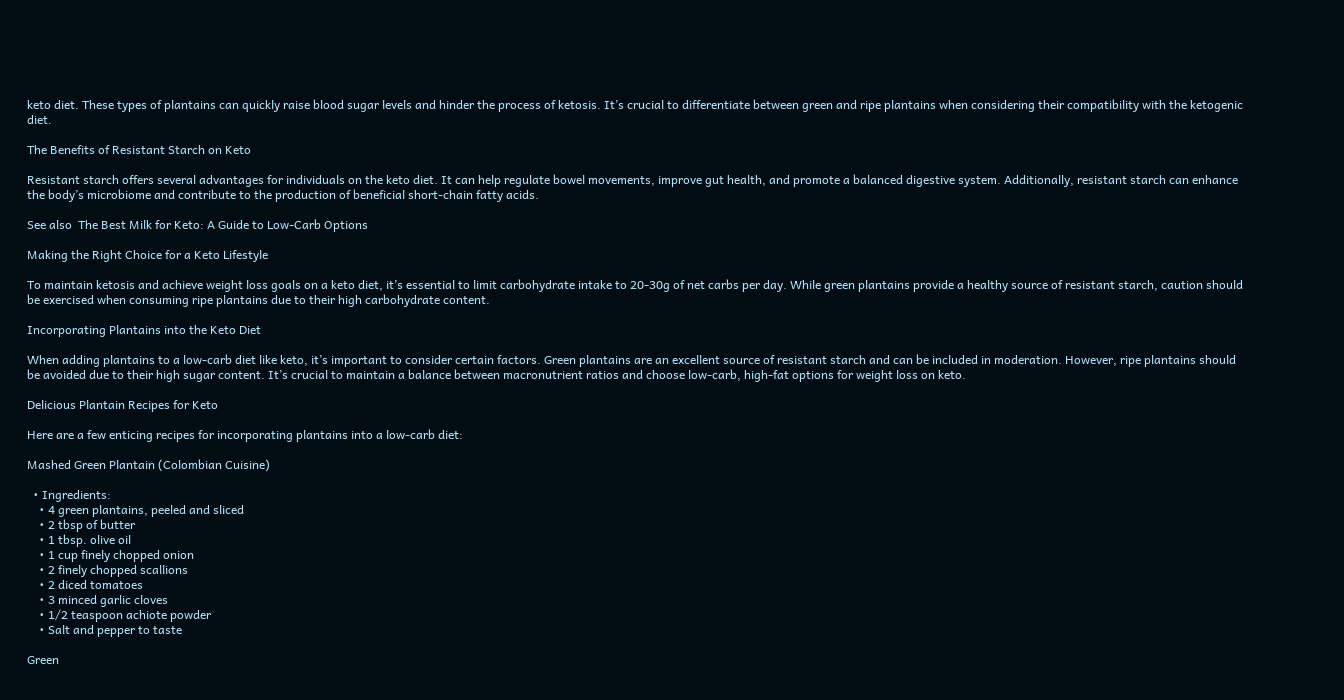keto diet. These types of plantains can quickly raise blood sugar levels and hinder the process of ketosis. It’s crucial to differentiate between green and ripe plantains when considering their compatibility with the ketogenic diet.

The Benefits of Resistant Starch on Keto

Resistant starch offers several advantages for individuals on the keto diet. It can help regulate bowel movements, improve gut health, and promote a balanced digestive system. Additionally, resistant starch can enhance the body’s microbiome and contribute to the production of beneficial short-chain fatty acids.

See also  The Best Milk for Keto: A Guide to Low-Carb Options

Making the Right Choice for a Keto Lifestyle

To maintain ketosis and achieve weight loss goals on a keto diet, it’s essential to limit carbohydrate intake to 20-30g of net carbs per day. While green plantains provide a healthy source of resistant starch, caution should be exercised when consuming ripe plantains due to their high carbohydrate content.

Incorporating Plantains into the Keto Diet

When adding plantains to a low-carb diet like keto, it’s important to consider certain factors. Green plantains are an excellent source of resistant starch and can be included in moderation. However, ripe plantains should be avoided due to their high sugar content. It’s crucial to maintain a balance between macronutrient ratios and choose low-carb, high-fat options for weight loss on keto.

Delicious Plantain Recipes for Keto

Here are a few enticing recipes for incorporating plantains into a low-carb diet:

Mashed Green Plantain (Colombian Cuisine)

  • Ingredients:
    • 4 green plantains, peeled and sliced
    • 2 tbsp of butter
    • 1 tbsp. olive oil
    • 1 cup finely chopped onion
    • 2 finely chopped scallions
    • 2 diced tomatoes
    • 3 minced garlic cloves
    • 1/2 teaspoon achiote powder
    • Salt and pepper to taste

Green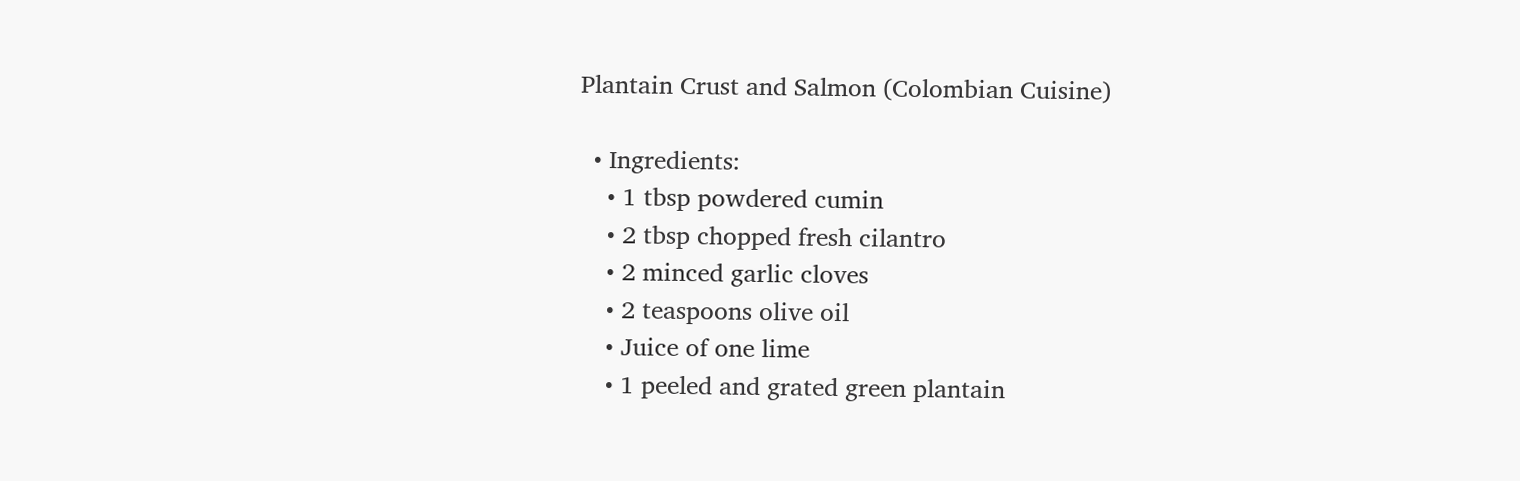Plantain Crust and Salmon (Colombian Cuisine)

  • Ingredients:
    • 1 tbsp powdered cumin
    • 2 tbsp chopped fresh cilantro
    • 2 minced garlic cloves
    • 2 teaspoons olive oil
    • Juice of one lime
    • 1 peeled and grated green plantain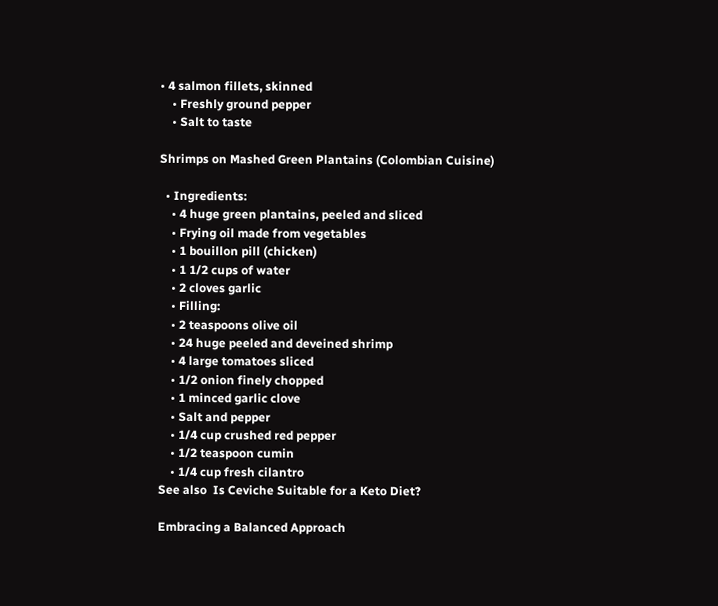• 4 salmon fillets, skinned
    • Freshly ground pepper
    • Salt to taste

Shrimps on Mashed Green Plantains (Colombian Cuisine)

  • Ingredients:
    • 4 huge green plantains, peeled and sliced
    • Frying oil made from vegetables
    • 1 bouillon pill (chicken)
    • 1 1/2 cups of water
    • 2 cloves garlic
    • Filling:
    • 2 teaspoons olive oil
    • 24 huge peeled and deveined shrimp
    • 4 large tomatoes sliced
    • 1/2 onion finely chopped
    • 1 minced garlic clove
    • Salt and pepper
    • 1/4 cup crushed red pepper
    • 1/2 teaspoon cumin
    • 1/4 cup fresh cilantro
See also  Is Ceviche Suitable for a Keto Diet?

Embracing a Balanced Approach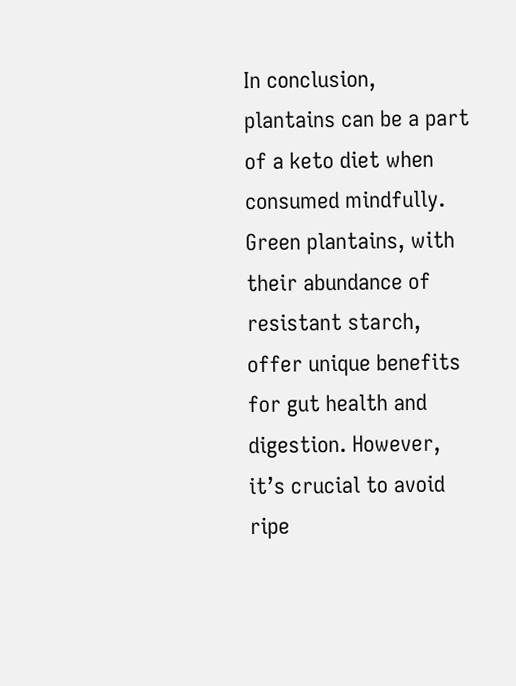In conclusion, plantains can be a part of a keto diet when consumed mindfully. Green plantains, with their abundance of resistant starch, offer unique benefits for gut health and digestion. However, it’s crucial to avoid ripe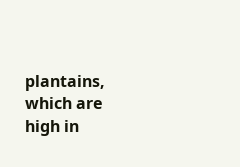plantains, which are high in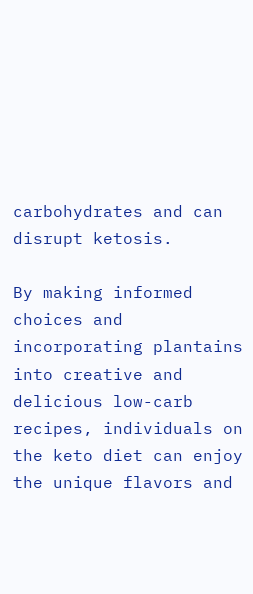carbohydrates and can disrupt ketosis.

By making informed choices and incorporating plantains into creative and delicious low-carb recipes, individuals on the keto diet can enjoy the unique flavors and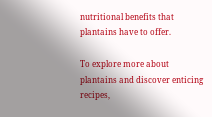nutritional benefits that plantains have to offer.

To explore more about plantains and discover enticing recipes,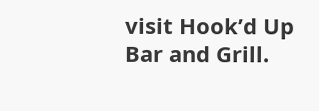visit Hook’d Up Bar and Grill.